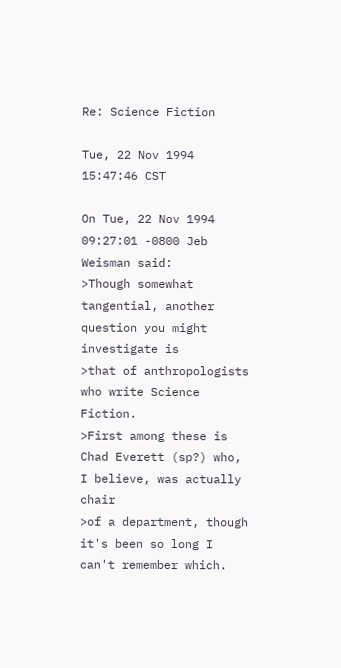Re: Science Fiction

Tue, 22 Nov 1994 15:47:46 CST

On Tue, 22 Nov 1994 09:27:01 -0800 Jeb Weisman said:
>Though somewhat tangential, another question you might investigate is
>that of anthropologists who write Science Fiction.
>First among these is Chad Everett (sp?) who, I believe, was actually chair
>of a department, though it's been so long I can't remember which.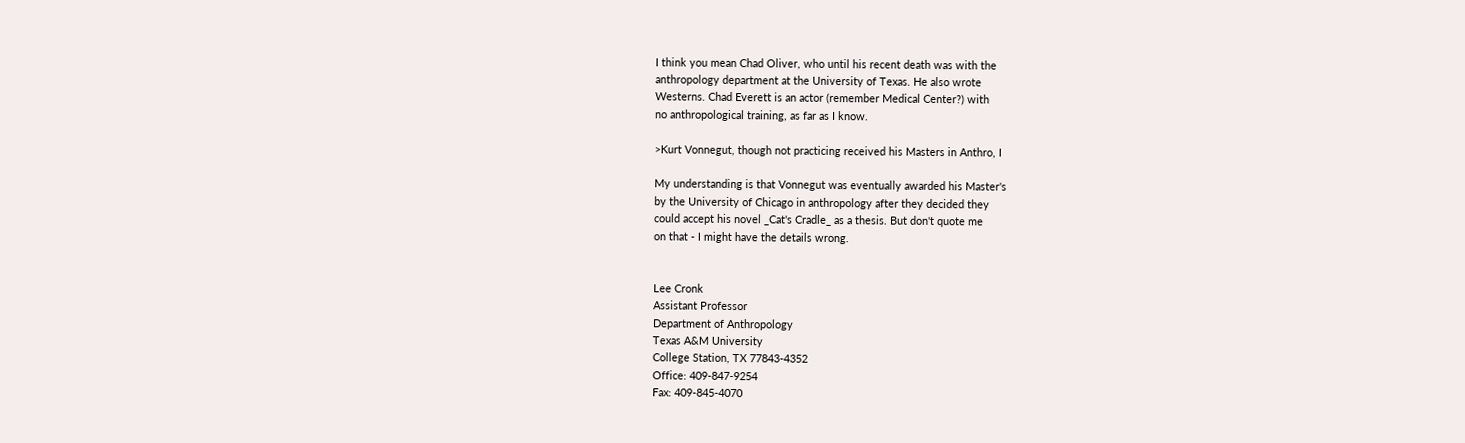I think you mean Chad Oliver, who until his recent death was with the
anthropology department at the University of Texas. He also wrote
Westerns. Chad Everett is an actor (remember Medical Center?) with
no anthropological training, as far as I know.

>Kurt Vonnegut, though not practicing received his Masters in Anthro, I

My understanding is that Vonnegut was eventually awarded his Master's
by the University of Chicago in anthropology after they decided they
could accept his novel _Cat's Cradle_ as a thesis. But don't quote me
on that - I might have the details wrong.


Lee Cronk
Assistant Professor
Department of Anthropology
Texas A&M University
College Station, TX 77843-4352
Office: 409-847-9254
Fax: 409-845-4070